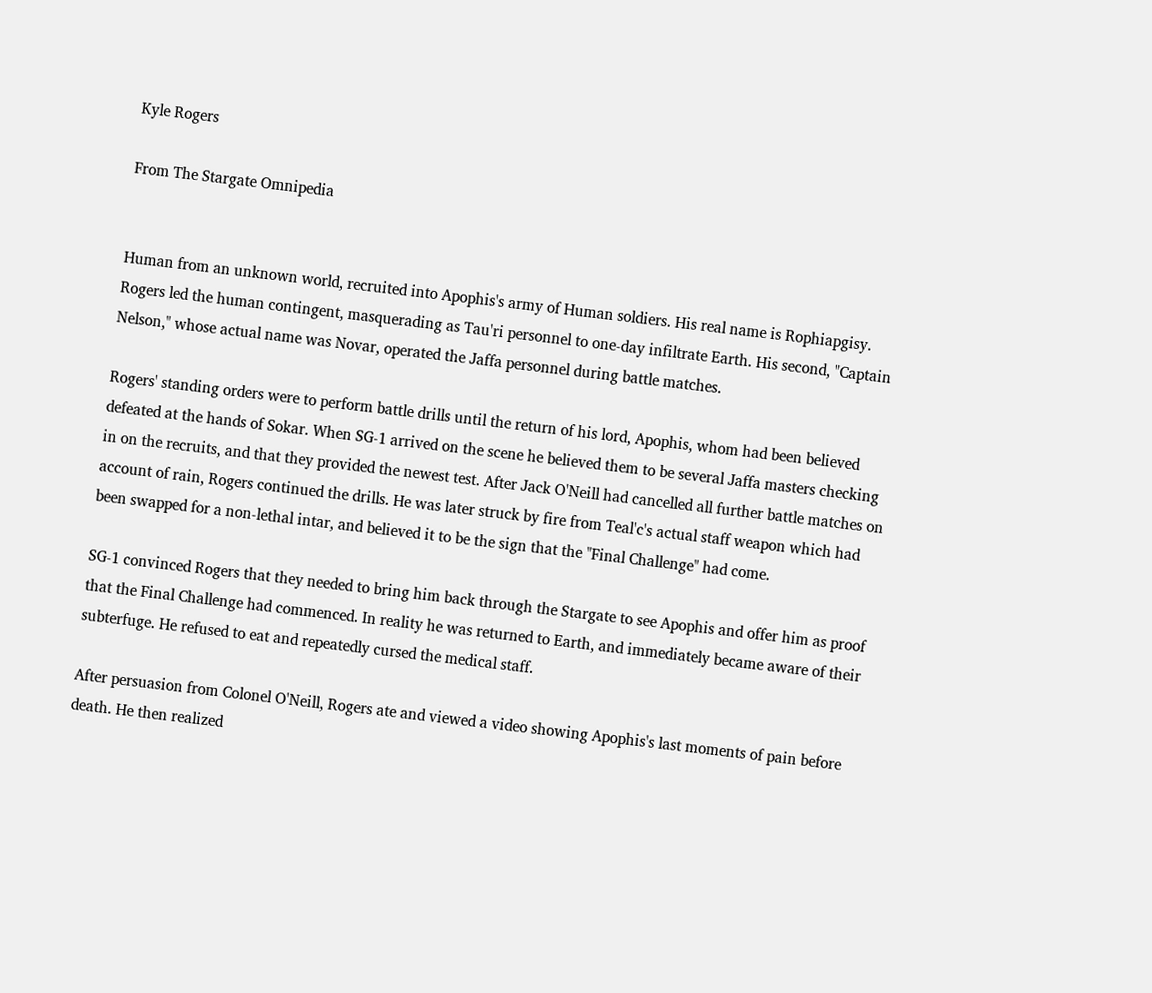Kyle Rogers

From The Stargate Omnipedia


Human from an unknown world, recruited into Apophis's army of Human soldiers. His real name is Rophiapgisy. Rogers led the human contingent, masquerading as Tau'ri personnel to one-day infiltrate Earth. His second, "Captain Nelson," whose actual name was Novar, operated the Jaffa personnel during battle matches.

Rogers' standing orders were to perform battle drills until the return of his lord, Apophis, whom had been believed defeated at the hands of Sokar. When SG-1 arrived on the scene he believed them to be several Jaffa masters checking in on the recruits, and that they provided the newest test. After Jack O'Neill had cancelled all further battle matches on account of rain, Rogers continued the drills. He was later struck by fire from Teal'c's actual staff weapon which had been swapped for a non-lethal intar, and believed it to be the sign that the "Final Challenge" had come.

SG-1 convinced Rogers that they needed to bring him back through the Stargate to see Apophis and offer him as proof that the Final Challenge had commenced. In reality he was returned to Earth, and immediately became aware of their subterfuge. He refused to eat and repeatedly cursed the medical staff.

After persuasion from Colonel O'Neill, Rogers ate and viewed a video showing Apophis's last moments of pain before death. He then realized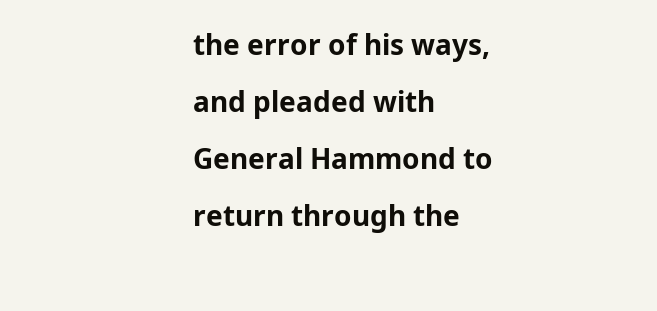the error of his ways, and pleaded with General Hammond to return through the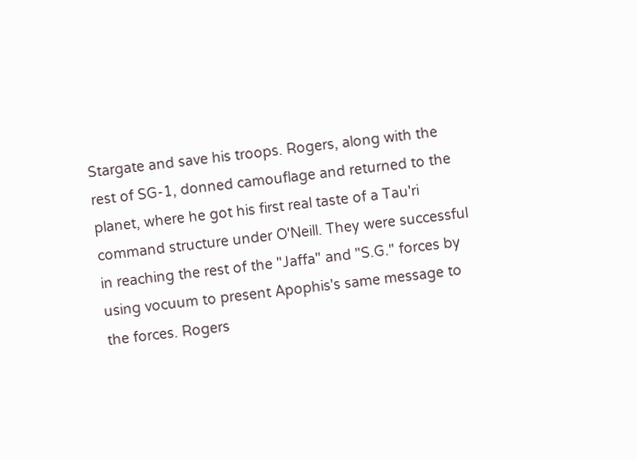Stargate and save his troops. Rogers, along with the rest of SG-1, donned camouflage and returned to the planet, where he got his first real taste of a Tau'ri command structure under O'Neill. They were successful in reaching the rest of the "Jaffa" and "S.G." forces by using vocuum to present Apophis's same message to the forces. Rogers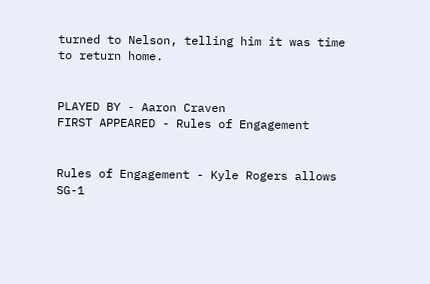turned to Nelson, telling him it was time to return home.


PLAYED BY - Aaron Craven
FIRST APPEARED - Rules of Engagement


Rules of Engagement - Kyle Rogers allows SG-1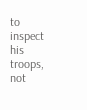to inspect his troops, not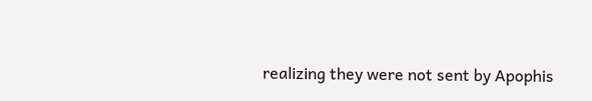realizing they were not sent by Apophis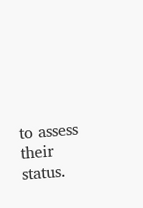to assess their status.